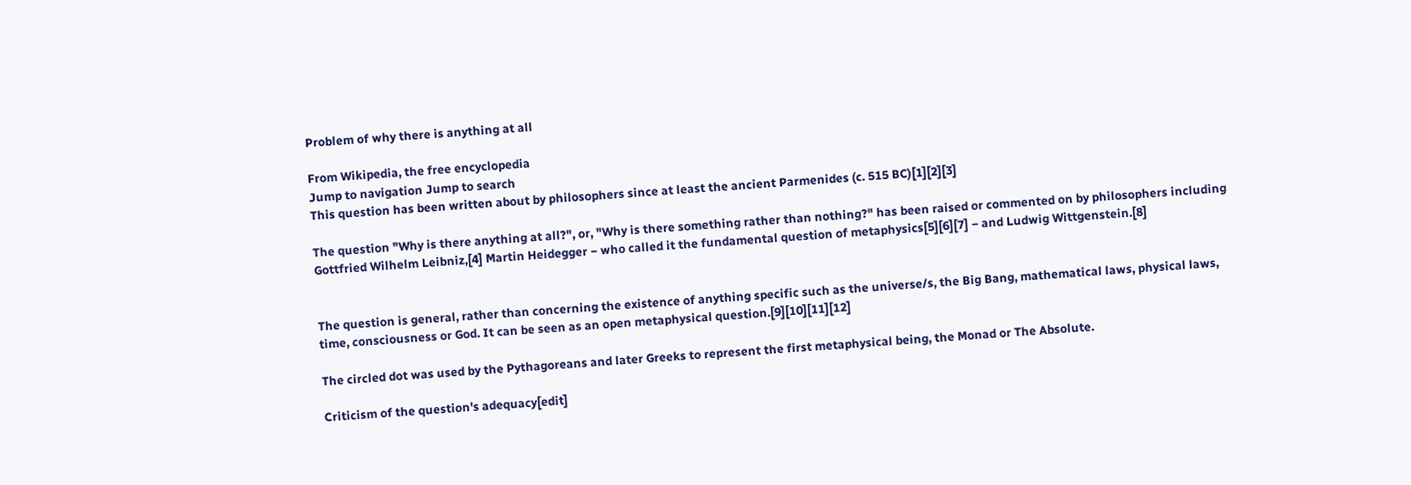Problem of why there is anything at all

From Wikipedia, the free encyclopedia
Jump to navigation Jump to search
This question has been written about by philosophers since at least the ancient Parmenides (c. 515 BC)[1][2][3]

The question "Why is there anything at all?", or, "Why is there something rather than nothing?" has been raised or commented on by philosophers including Gottfried Wilhelm Leibniz,[4] Martin Heidegger − who called it the fundamental question of metaphysics[5][6][7] − and Ludwig Wittgenstein.[8]


The question is general, rather than concerning the existence of anything specific such as the universe/s, the Big Bang, mathematical laws, physical laws, time, consciousness or God. It can be seen as an open metaphysical question.[9][10][11][12]

The circled dot was used by the Pythagoreans and later Greeks to represent the first metaphysical being, the Monad or The Absolute.

Criticism of the question's adequacy[edit]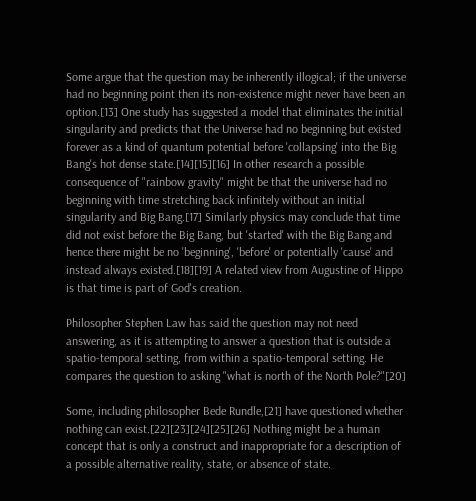Some argue that the question may be inherently illogical; if the universe had no beginning point then its non-existence might never have been an option.[13] One study has suggested a model that eliminates the initial singularity and predicts that the Universe had no beginning but existed forever as a kind of quantum potential before 'collapsing' into the Big Bang's hot dense state.[14][15][16] In other research a possible consequence of "rainbow gravity" might be that the universe had no beginning with time stretching back infinitely without an initial singularity and Big Bang.[17] Similarly physics may conclude that time did not exist before the Big Bang, but 'started' with the Big Bang and hence there might be no 'beginning', 'before' or potentially 'cause' and instead always existed.[18][19] A related view from Augustine of Hippo is that time is part of God's creation.

Philosopher Stephen Law has said the question may not need answering, as it is attempting to answer a question that is outside a spatio-temporal setting, from within a spatio-temporal setting. He compares the question to asking "what is north of the North Pole?"[20]

Some, including philosopher Bede Rundle,[21] have questioned whether nothing can exist.[22][23][24][25][26] Nothing might be a human concept that is only a construct and inappropriate for a description of a possible alternative reality, state, or absence of state.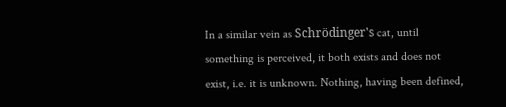In a similar vein as Schrödinger's cat, until something is perceived, it both exists and does not exist, i.e. it is unknown. Nothing, having been defined,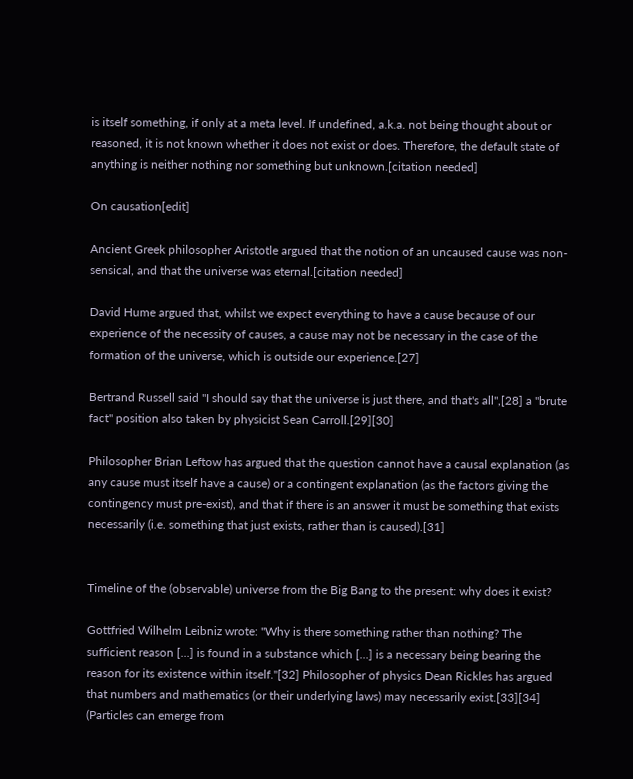is itself something, if only at a meta level. If undefined, a.k.a. not being thought about or reasoned, it is not known whether it does not exist or does. Therefore, the default state of anything is neither nothing nor something but unknown.[citation needed]

On causation[edit]

Ancient Greek philosopher Aristotle argued that the notion of an uncaused cause was non-sensical, and that the universe was eternal.[citation needed]

David Hume argued that, whilst we expect everything to have a cause because of our experience of the necessity of causes, a cause may not be necessary in the case of the formation of the universe, which is outside our experience.[27]

Bertrand Russell said "I should say that the universe is just there, and that's all",[28] a "brute fact" position also taken by physicist Sean Carroll.[29][30]

Philosopher Brian Leftow has argued that the question cannot have a causal explanation (as any cause must itself have a cause) or a contingent explanation (as the factors giving the contingency must pre-exist), and that if there is an answer it must be something that exists necessarily (i.e. something that just exists, rather than is caused).[31]


Timeline of the (observable) universe from the Big Bang to the present: why does it exist?

Gottfried Wilhelm Leibniz wrote: "Why is there something rather than nothing? The sufficient reason [...] is found in a substance which [...] is a necessary being bearing the reason for its existence within itself."[32] Philosopher of physics Dean Rickles has argued that numbers and mathematics (or their underlying laws) may necessarily exist.[33][34] (Particles can emerge from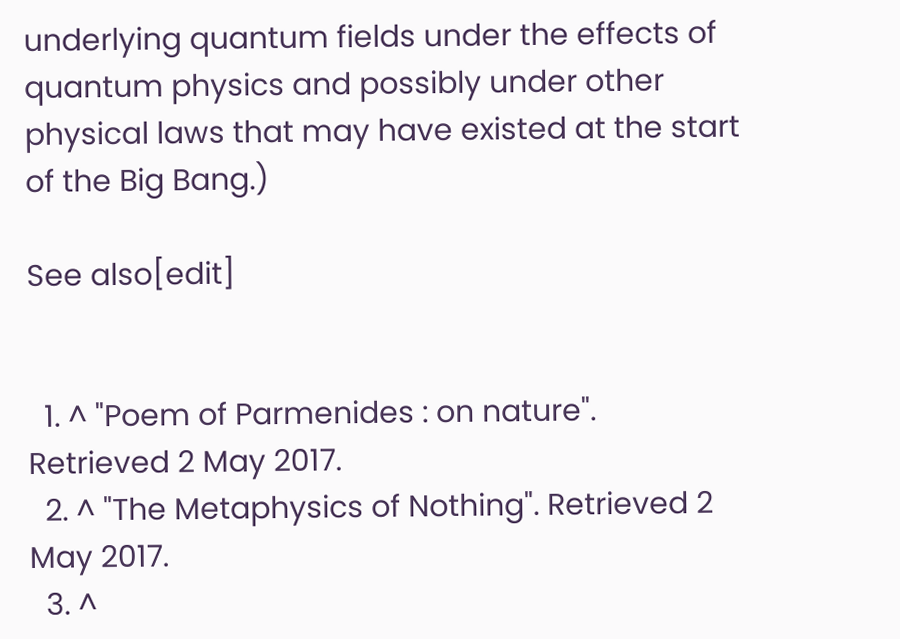underlying quantum fields under the effects of quantum physics and possibly under other physical laws that may have existed at the start of the Big Bang.)

See also[edit]


  1. ^ "Poem of Parmenides : on nature". Retrieved 2 May 2017.
  2. ^ "The Metaphysics of Nothing". Retrieved 2 May 2017.
  3. ^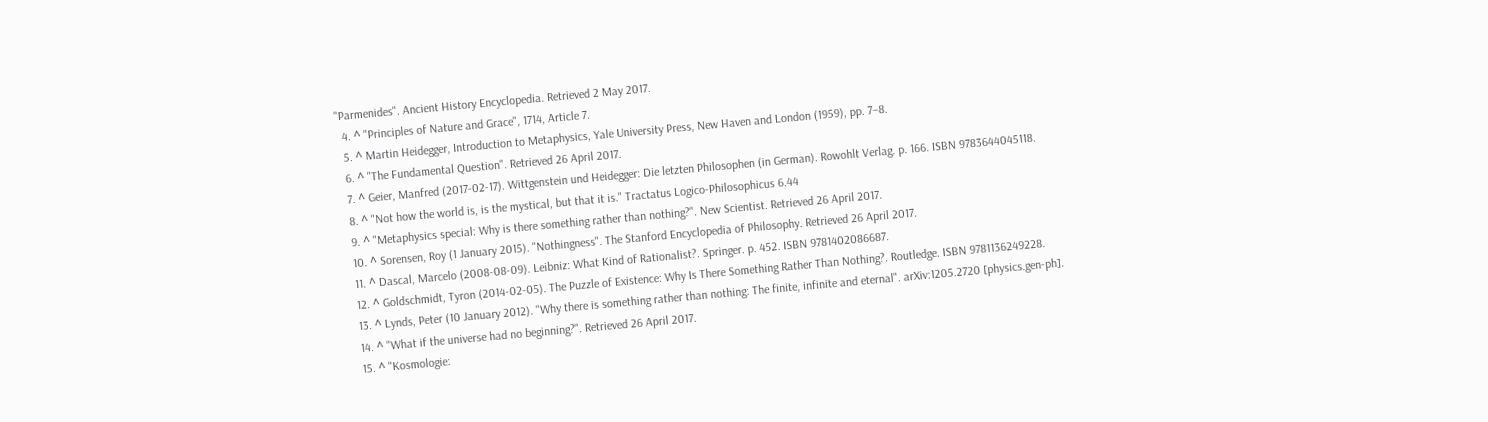"Parmenides". Ancient History Encyclopedia. Retrieved 2 May 2017.
  4. ^ "Principles of Nature and Grace", 1714, Article 7.
  5. ^ Martin Heidegger, Introduction to Metaphysics, Yale University Press, New Haven and London (1959), pp. 7–8.
  6. ^ "The Fundamental Question". Retrieved 26 April 2017.
  7. ^ Geier, Manfred (2017-02-17). Wittgenstein und Heidegger: Die letzten Philosophen (in German). Rowohlt Verlag. p. 166. ISBN 9783644045118.
  8. ^ "Not how the world is, is the mystical, but that it is." Tractatus Logico-Philosophicus 6.44
  9. ^ "Metaphysics special: Why is there something rather than nothing?". New Scientist. Retrieved 26 April 2017.
  10. ^ Sorensen, Roy (1 January 2015). "Nothingness". The Stanford Encyclopedia of Philosophy. Retrieved 26 April 2017.
  11. ^ Dascal, Marcelo (2008-08-09). Leibniz: What Kind of Rationalist?. Springer. p. 452. ISBN 9781402086687.
  12. ^ Goldschmidt, Tyron (2014-02-05). The Puzzle of Existence: Why Is There Something Rather Than Nothing?. Routledge. ISBN 9781136249228.
  13. ^ Lynds, Peter (10 January 2012). "Why there is something rather than nothing: The finite, infinite and eternal". arXiv:1205.2720 [physics.gen-ph].
  14. ^ "What if the universe had no beginning?". Retrieved 26 April 2017.
  15. ^ "Kosmologie: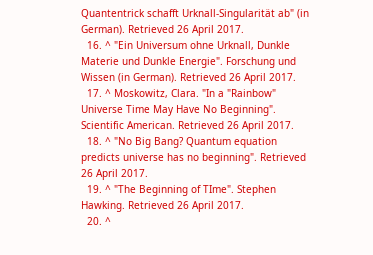Quantentrick schafft Urknall-Singularität ab" (in German). Retrieved 26 April 2017.
  16. ^ "Ein Universum ohne Urknall, Dunkle Materie und Dunkle Energie". Forschung und Wissen (in German). Retrieved 26 April 2017.
  17. ^ Moskowitz, Clara. "In a "Rainbow" Universe Time May Have No Beginning". Scientific American. Retrieved 26 April 2017.
  18. ^ "No Big Bang? Quantum equation predicts universe has no beginning". Retrieved 26 April 2017.
  19. ^ "The Beginning of TIme". Stephen Hawking. Retrieved 26 April 2017.
  20. ^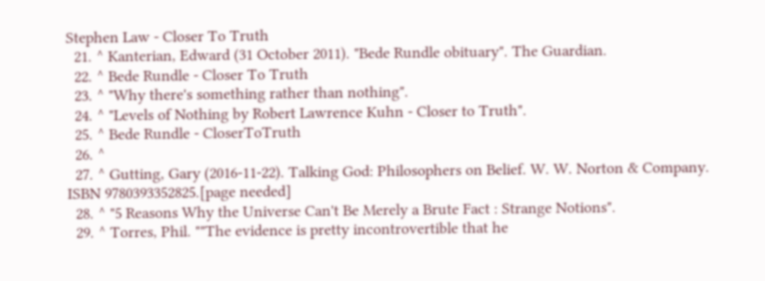Stephen Law - Closer To Truth
  21. ^ Kanterian, Edward (31 October 2011). "Bede Rundle obituary". The Guardian.
  22. ^ Bede Rundle - Closer To Truth
  23. ^ "Why there's something rather than nothing".
  24. ^ "Levels of Nothing by Robert Lawrence Kuhn - Closer to Truth".
  25. ^ Bede Rundle - CloserToTruth
  26. ^
  27. ^ Gutting, Gary (2016-11-22). Talking God: Philosophers on Belief. W. W. Norton & Company. ISBN 9780393352825.[page needed]
  28. ^ "5 Reasons Why the Universe Can't Be Merely a Brute Fact : Strange Notions".
  29. ^ Torres, Phil. ""The evidence is pretty incontrovertible that he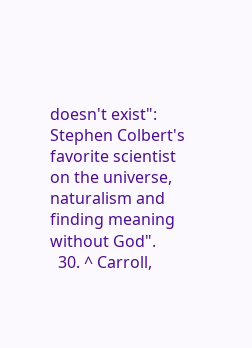doesn't exist": Stephen Colbert's favorite scientist on the universe, naturalism and finding meaning without God".
  30. ^ Carroll,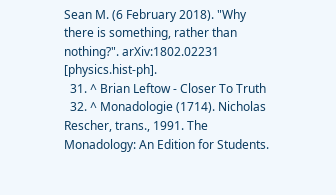Sean M. (6 February 2018). "Why there is something, rather than nothing?". arXiv:1802.02231 [physics.hist-ph].
  31. ^ Brian Leftow - Closer To Truth
  32. ^ Monadologie (1714). Nicholas Rescher, trans., 1991. The Monadology: An Edition for Students.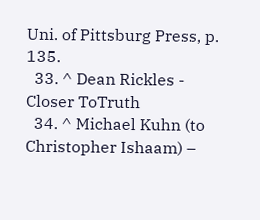Uni. of Pittsburg Press, p. 135.
  33. ^ Dean Rickles - Closer ToTruth
  34. ^ Michael Kuhn (to Christopher Ishaam) –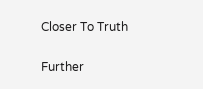Closer To Truth

Further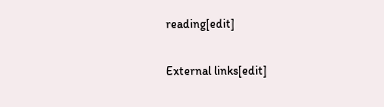reading[edit]

External links[edit]